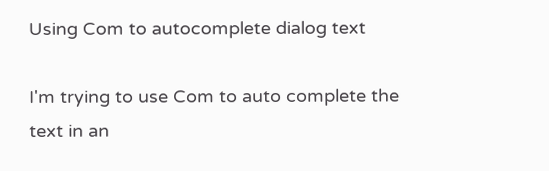Using Com to autocomplete dialog text

I'm trying to use Com to auto complete the
text in an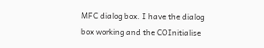MFC dialog box. I have the dialog
box working and the COInitialise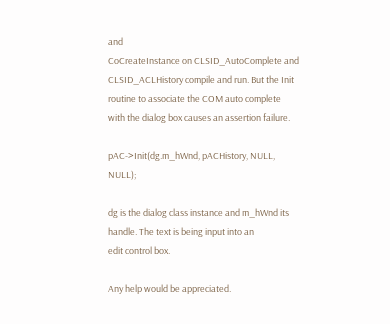and
CoCreateInstance on CLSID_AutoComplete and
CLSID_ACLHistory compile and run. But the Init
routine to associate the COM auto complete
with the dialog box causes an assertion failure.

pAC->Init(dg.m_hWnd, pACHistory, NULL, NULL);

dg is the dialog class instance and m_hWnd its
handle. The text is being input into an
edit control box.

Any help would be appreciated.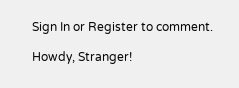Sign In or Register to comment.

Howdy, Stranger!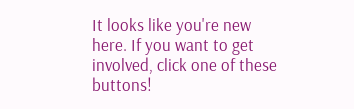It looks like you're new here. If you want to get involved, click one of these buttons!